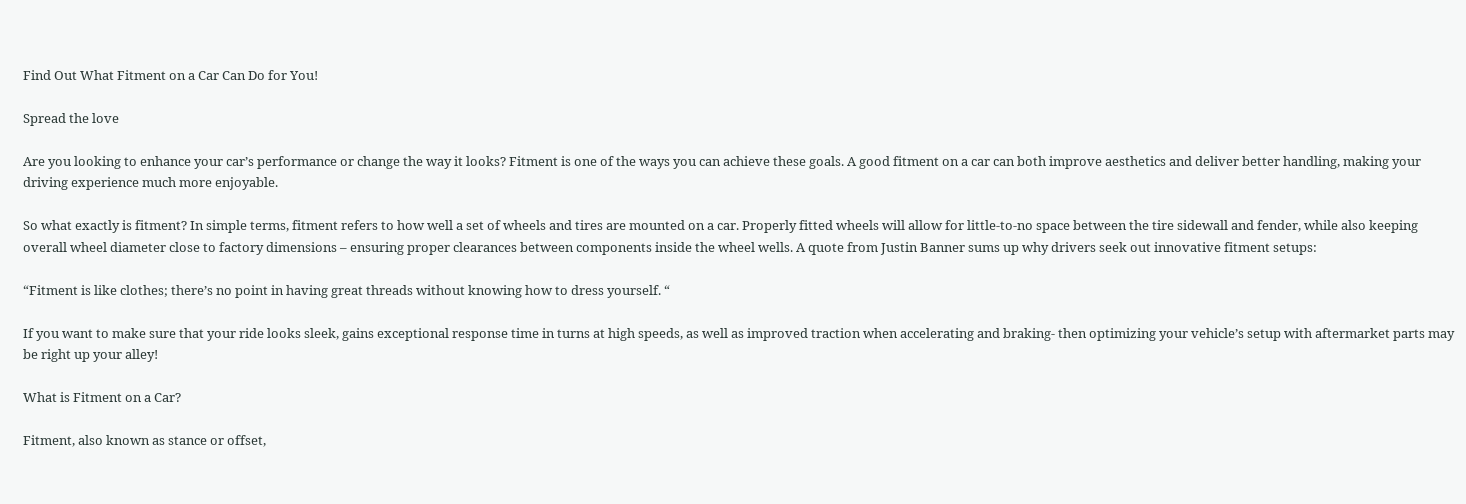Find Out What Fitment on a Car Can Do for You!

Spread the love

Are you looking to enhance your car’s performance or change the way it looks? Fitment is one of the ways you can achieve these goals. A good fitment on a car can both improve aesthetics and deliver better handling, making your driving experience much more enjoyable.

So what exactly is fitment? In simple terms, fitment refers to how well a set of wheels and tires are mounted on a car. Properly fitted wheels will allow for little-to-no space between the tire sidewall and fender, while also keeping overall wheel diameter close to factory dimensions – ensuring proper clearances between components inside the wheel wells. A quote from Justin Banner sums up why drivers seek out innovative fitment setups:

“Fitment is like clothes; there’s no point in having great threads without knowing how to dress yourself. “

If you want to make sure that your ride looks sleek, gains exceptional response time in turns at high speeds, as well as improved traction when accelerating and braking- then optimizing your vehicle’s setup with aftermarket parts may be right up your alley!

What is Fitment on a Car?

Fitment, also known as stance or offset,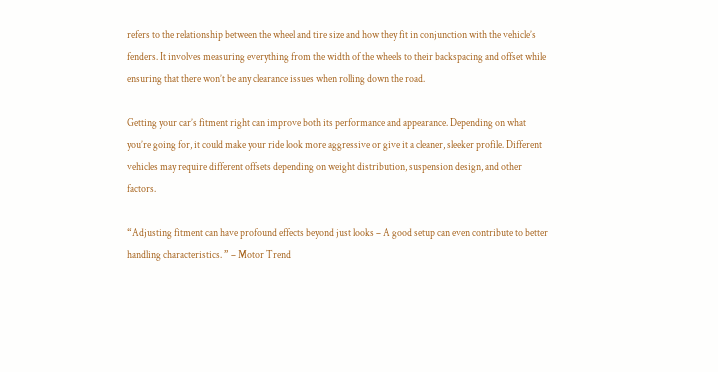refers to the relationship between the wheel and tire size and how they fit in conjunction with the vehicle’s fenders. It involves measuring everything from the width of the wheels to their backspacing and offset while ensuring that there won’t be any clearance issues when rolling down the road.

Getting your car’s fitment right can improve both its performance and appearance. Depending on what you’re going for, it could make your ride look more aggressive or give it a cleaner, sleeker profile. Different vehicles may require different offsets depending on weight distribution, suspension design, and other factors.

“Adjusting fitment can have profound effects beyond just looks – A good setup can even contribute to better handling characteristics. ” – Motor Trend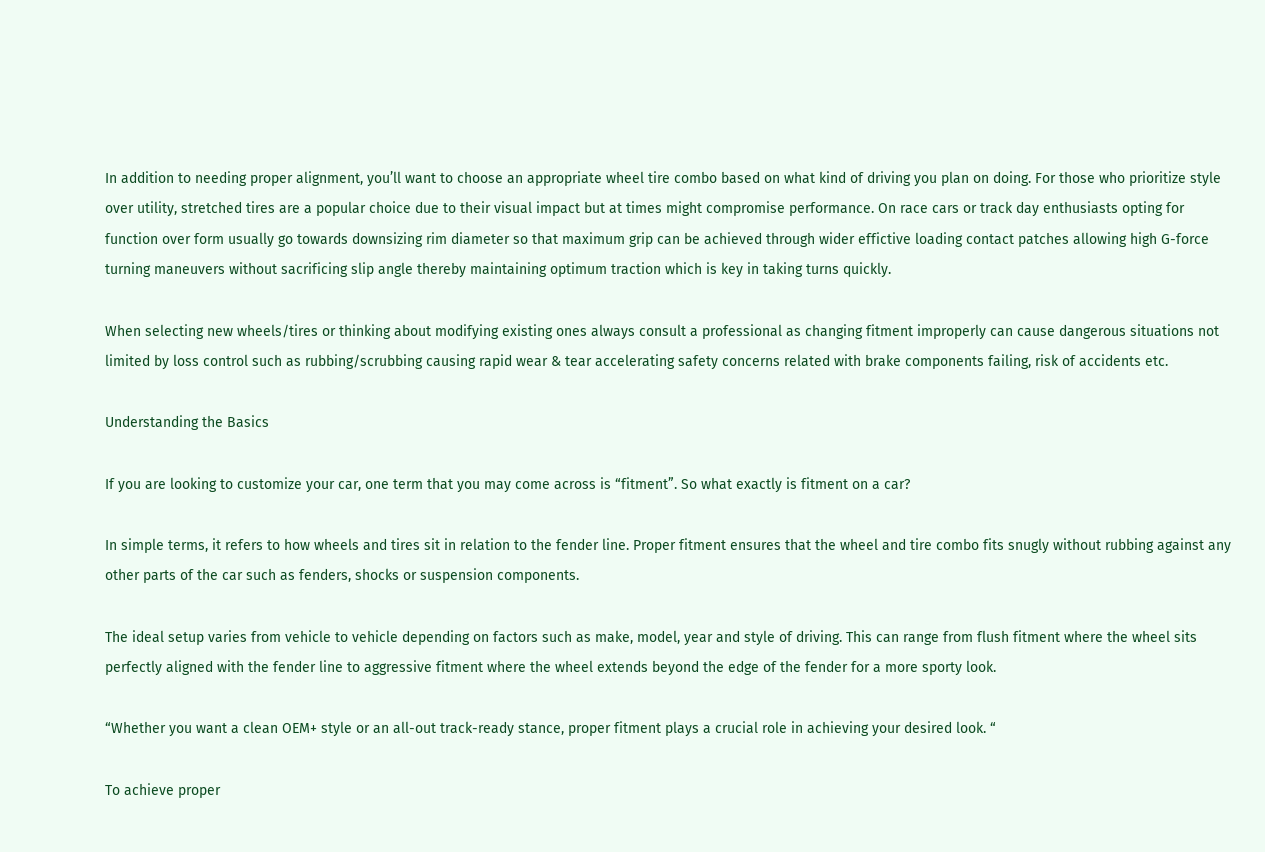In addition to needing proper alignment, you’ll want to choose an appropriate wheel tire combo based on what kind of driving you plan on doing. For those who prioritize style over utility, stretched tires are a popular choice due to their visual impact but at times might compromise performance. On race cars or track day enthusiasts opting for function over form usually go towards downsizing rim diameter so that maximum grip can be achieved through wider effictive loading contact patches allowing high G-force turning maneuvers without sacrificing slip angle thereby maintaining optimum traction which is key in taking turns quickly.

When selecting new wheels/tires or thinking about modifying existing ones always consult a professional as changing fitment improperly can cause dangerous situations not limited by loss control such as rubbing/scrubbing causing rapid wear & tear accelerating safety concerns related with brake components failing, risk of accidents etc.

Understanding the Basics

If you are looking to customize your car, one term that you may come across is “fitment”. So what exactly is fitment on a car?

In simple terms, it refers to how wheels and tires sit in relation to the fender line. Proper fitment ensures that the wheel and tire combo fits snugly without rubbing against any other parts of the car such as fenders, shocks or suspension components.

The ideal setup varies from vehicle to vehicle depending on factors such as make, model, year and style of driving. This can range from flush fitment where the wheel sits perfectly aligned with the fender line to aggressive fitment where the wheel extends beyond the edge of the fender for a more sporty look.

“Whether you want a clean OEM+ style or an all-out track-ready stance, proper fitment plays a crucial role in achieving your desired look. “

To achieve proper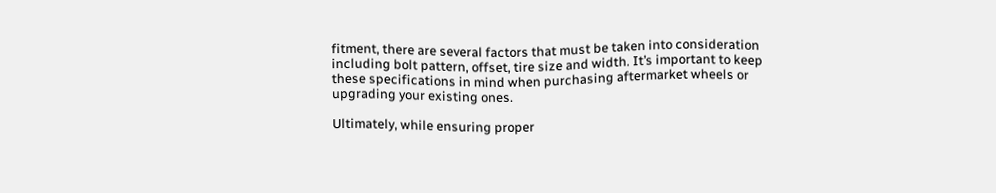fitment, there are several factors that must be taken into consideration including bolt pattern, offset, tire size and width. It’s important to keep these specifications in mind when purchasing aftermarket wheels or upgrading your existing ones.

Ultimately, while ensuring proper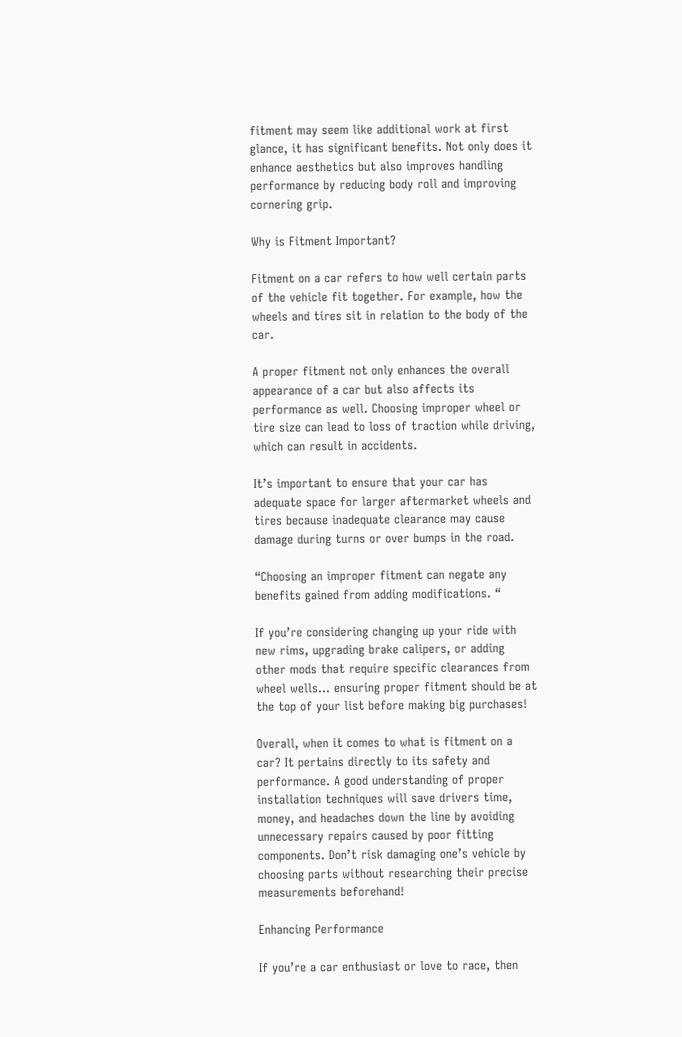fitment may seem like additional work at first glance, it has significant benefits. Not only does it enhance aesthetics but also improves handling performance by reducing body roll and improving cornering grip.

Why is Fitment Important?

Fitment on a car refers to how well certain parts of the vehicle fit together. For example, how the wheels and tires sit in relation to the body of the car.

A proper fitment not only enhances the overall appearance of a car but also affects its performance as well. Choosing improper wheel or tire size can lead to loss of traction while driving, which can result in accidents.

It’s important to ensure that your car has adequate space for larger aftermarket wheels and tires because inadequate clearance may cause damage during turns or over bumps in the road.

“Choosing an improper fitment can negate any benefits gained from adding modifications. “

If you’re considering changing up your ride with new rims, upgrading brake calipers, or adding other mods that require specific clearances from wheel wells… ensuring proper fitment should be at the top of your list before making big purchases!

Overall, when it comes to what is fitment on a car? It pertains directly to its safety and performance. A good understanding of proper installation techniques will save drivers time, money, and headaches down the line by avoiding unnecessary repairs caused by poor fitting components. Don’t risk damaging one’s vehicle by choosing parts without researching their precise measurements beforehand!

Enhancing Performance

If you’re a car enthusiast or love to race, then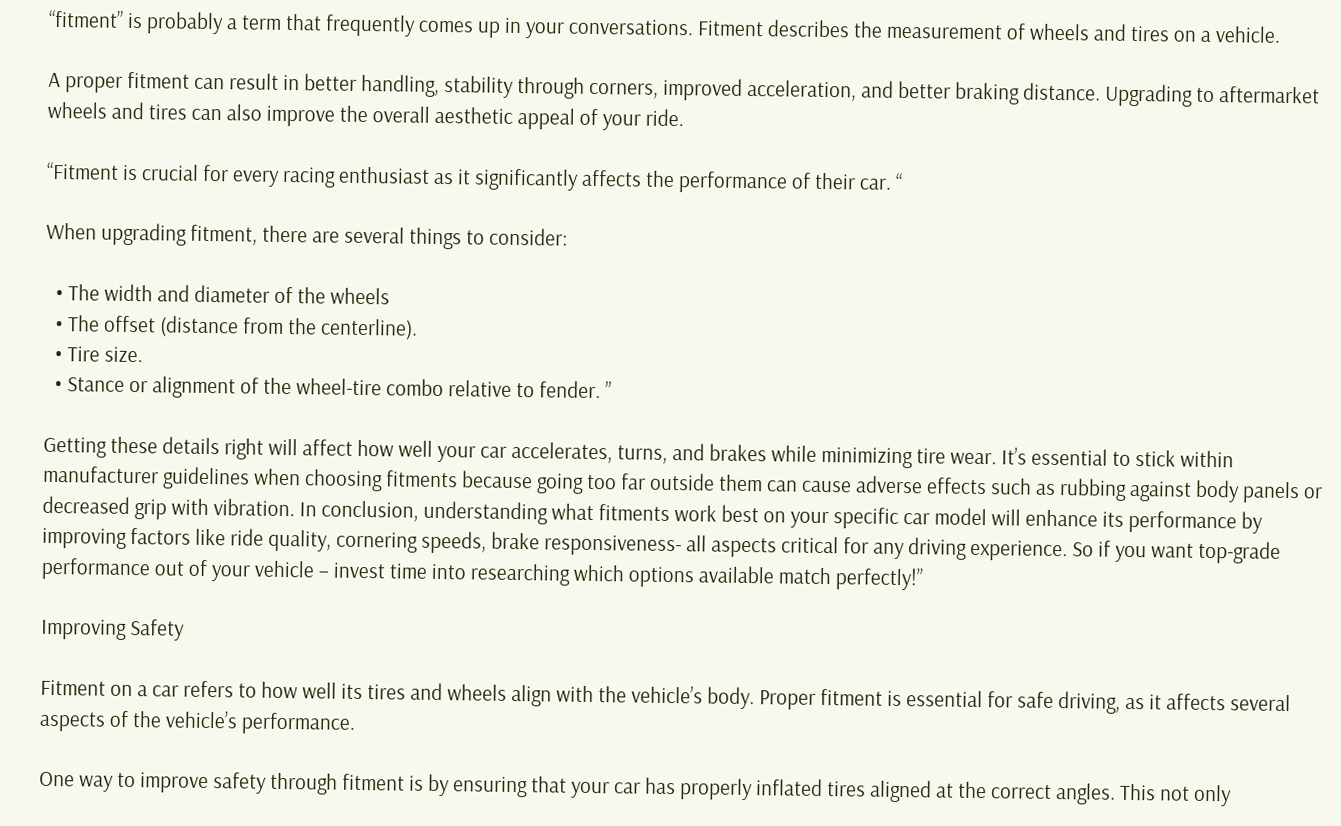“fitment” is probably a term that frequently comes up in your conversations. Fitment describes the measurement of wheels and tires on a vehicle.

A proper fitment can result in better handling, stability through corners, improved acceleration, and better braking distance. Upgrading to aftermarket wheels and tires can also improve the overall aesthetic appeal of your ride.

“Fitment is crucial for every racing enthusiast as it significantly affects the performance of their car. “

When upgrading fitment, there are several things to consider:

  • The width and diameter of the wheels
  • The offset (distance from the centerline).
  • Tire size.
  • Stance or alignment of the wheel-tire combo relative to fender. ”

Getting these details right will affect how well your car accelerates, turns, and brakes while minimizing tire wear. It’s essential to stick within manufacturer guidelines when choosing fitments because going too far outside them can cause adverse effects such as rubbing against body panels or decreased grip with vibration. In conclusion, understanding what fitments work best on your specific car model will enhance its performance by improving factors like ride quality, cornering speeds, brake responsiveness- all aspects critical for any driving experience. So if you want top-grade performance out of your vehicle – invest time into researching which options available match perfectly!”

Improving Safety

Fitment on a car refers to how well its tires and wheels align with the vehicle’s body. Proper fitment is essential for safe driving, as it affects several aspects of the vehicle’s performance.

One way to improve safety through fitment is by ensuring that your car has properly inflated tires aligned at the correct angles. This not only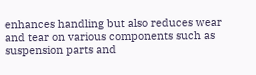enhances handling but also reduces wear and tear on various components such as suspension parts and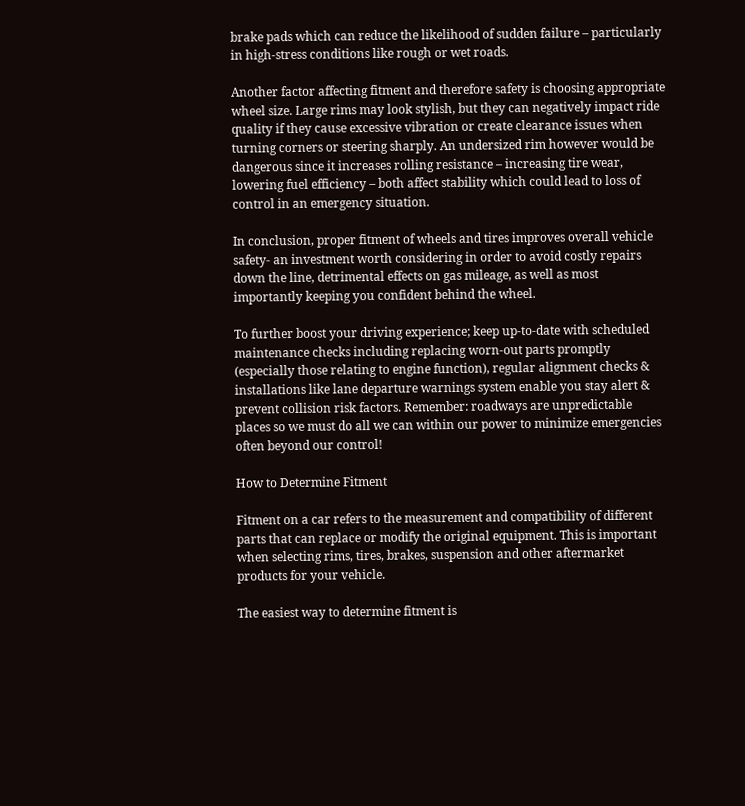brake pads which can reduce the likelihood of sudden failure – particularly in high-stress conditions like rough or wet roads.

Another factor affecting fitment and therefore safety is choosing appropriate wheel size. Large rims may look stylish, but they can negatively impact ride quality if they cause excessive vibration or create clearance issues when turning corners or steering sharply. An undersized rim however would be dangerous since it increases rolling resistance – increasing tire wear, lowering fuel efficiency – both affect stability which could lead to loss of control in an emergency situation.

In conclusion, proper fitment of wheels and tires improves overall vehicle safety- an investment worth considering in order to avoid costly repairs down the line, detrimental effects on gas mileage, as well as most importantly keeping you confident behind the wheel.

To further boost your driving experience; keep up-to-date with scheduled maintenance checks including replacing worn-out parts promptly (especially those relating to engine function), regular alignment checks & installations like lane departure warnings system enable you stay alert & prevent collision risk factors. Remember: roadways are unpredictable places so we must do all we can within our power to minimize emergencies often beyond our control!

How to Determine Fitment

Fitment on a car refers to the measurement and compatibility of different parts that can replace or modify the original equipment. This is important when selecting rims, tires, brakes, suspension and other aftermarket products for your vehicle.

The easiest way to determine fitment is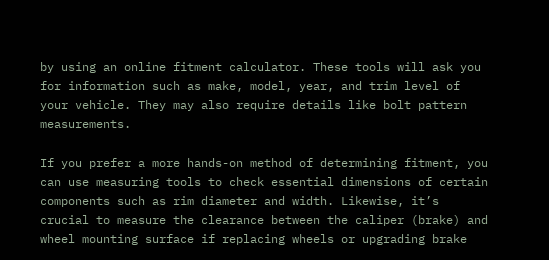by using an online fitment calculator. These tools will ask you for information such as make, model, year, and trim level of your vehicle. They may also require details like bolt pattern measurements.

If you prefer a more hands-on method of determining fitment, you can use measuring tools to check essential dimensions of certain components such as rim diameter and width. Likewise, it’s crucial to measure the clearance between the caliper (brake) and wheel mounting surface if replacing wheels or upgrading brake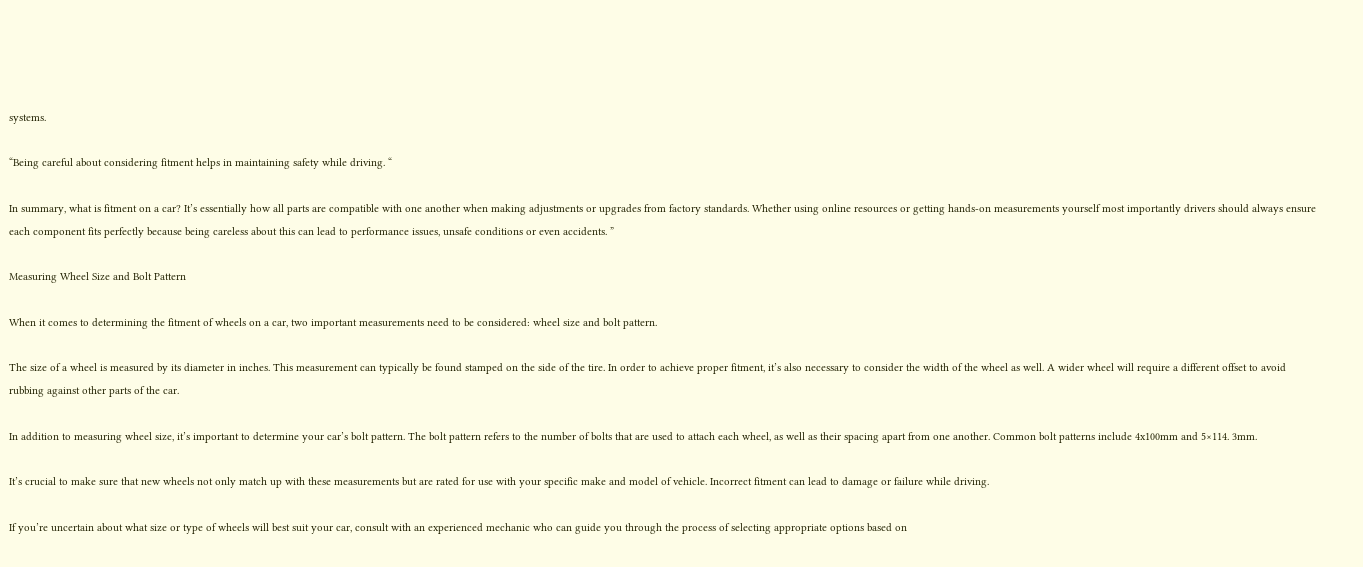systems.

“Being careful about considering fitment helps in maintaining safety while driving. “

In summary, what is fitment on a car? It’s essentially how all parts are compatible with one another when making adjustments or upgrades from factory standards. Whether using online resources or getting hands-on measurements yourself most importantly drivers should always ensure each component fits perfectly because being careless about this can lead to performance issues, unsafe conditions or even accidents. ”

Measuring Wheel Size and Bolt Pattern

When it comes to determining the fitment of wheels on a car, two important measurements need to be considered: wheel size and bolt pattern.

The size of a wheel is measured by its diameter in inches. This measurement can typically be found stamped on the side of the tire. In order to achieve proper fitment, it’s also necessary to consider the width of the wheel as well. A wider wheel will require a different offset to avoid rubbing against other parts of the car.

In addition to measuring wheel size, it’s important to determine your car’s bolt pattern. The bolt pattern refers to the number of bolts that are used to attach each wheel, as well as their spacing apart from one another. Common bolt patterns include 4x100mm and 5×114. 3mm.

It’s crucial to make sure that new wheels not only match up with these measurements but are rated for use with your specific make and model of vehicle. Incorrect fitment can lead to damage or failure while driving.

If you’re uncertain about what size or type of wheels will best suit your car, consult with an experienced mechanic who can guide you through the process of selecting appropriate options based on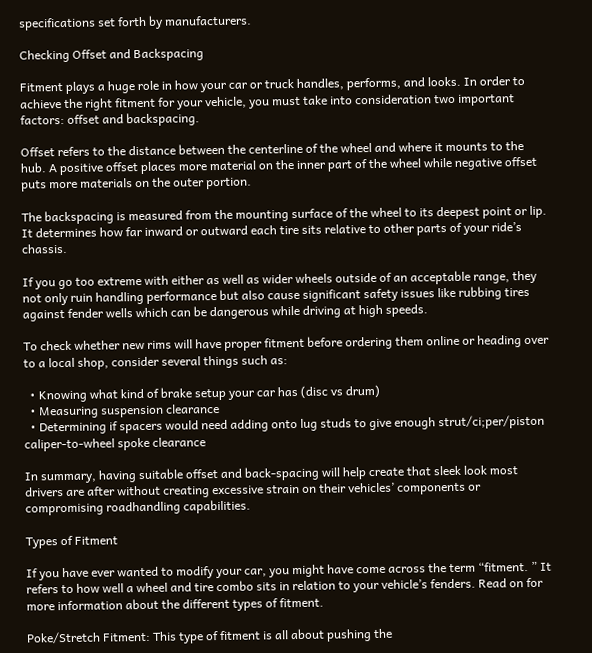specifications set forth by manufacturers.

Checking Offset and Backspacing

Fitment plays a huge role in how your car or truck handles, performs, and looks. In order to achieve the right fitment for your vehicle, you must take into consideration two important factors: offset and backspacing.

Offset refers to the distance between the centerline of the wheel and where it mounts to the hub. A positive offset places more material on the inner part of the wheel while negative offset puts more materials on the outer portion.

The backspacing is measured from the mounting surface of the wheel to its deepest point or lip. It determines how far inward or outward each tire sits relative to other parts of your ride’s chassis.

If you go too extreme with either as well as wider wheels outside of an acceptable range, they not only ruin handling performance but also cause significant safety issues like rubbing tires against fender wells which can be dangerous while driving at high speeds.

To check whether new rims will have proper fitment before ordering them online or heading over to a local shop, consider several things such as:

  • Knowing what kind of brake setup your car has (disc vs drum)
  • Measuring suspension clearance
  • Determining if spacers would need adding onto lug studs to give enough strut/ci;per/piston caliper-to-wheel spoke clearance

In summary, having suitable offset and back-spacing will help create that sleek look most drivers are after without creating excessive strain on their vehicles’ components or compromising roadhandling capabilities.

Types of Fitment

If you have ever wanted to modify your car, you might have come across the term “fitment. ” It refers to how well a wheel and tire combo sits in relation to your vehicle’s fenders. Read on for more information about the different types of fitment.

Poke/Stretch Fitment: This type of fitment is all about pushing the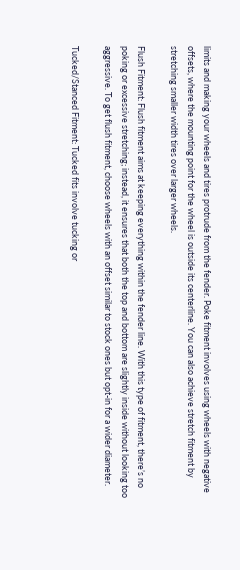limits and making your wheels and tires protrude from the fender. Poke fitment involves using wheels with negative offsets, where the mounting point for the wheel is outside its centerline. You can also achieve stretch fitment by stretching smaller width tires over larger wheels.

Flush Fitment: Flush fitment aims at keeping everything within the fender line. With this type of fitment, there’s no poking or excessive stretching; instead, it ensures that both the top and bottom are slightly inside without looking too aggressive. To get flush fitment, choose wheels with an offset similar to stock ones but opt-in for a wider diameter.

Tucked/Stanced Fitment: Tucked fits involve tucking or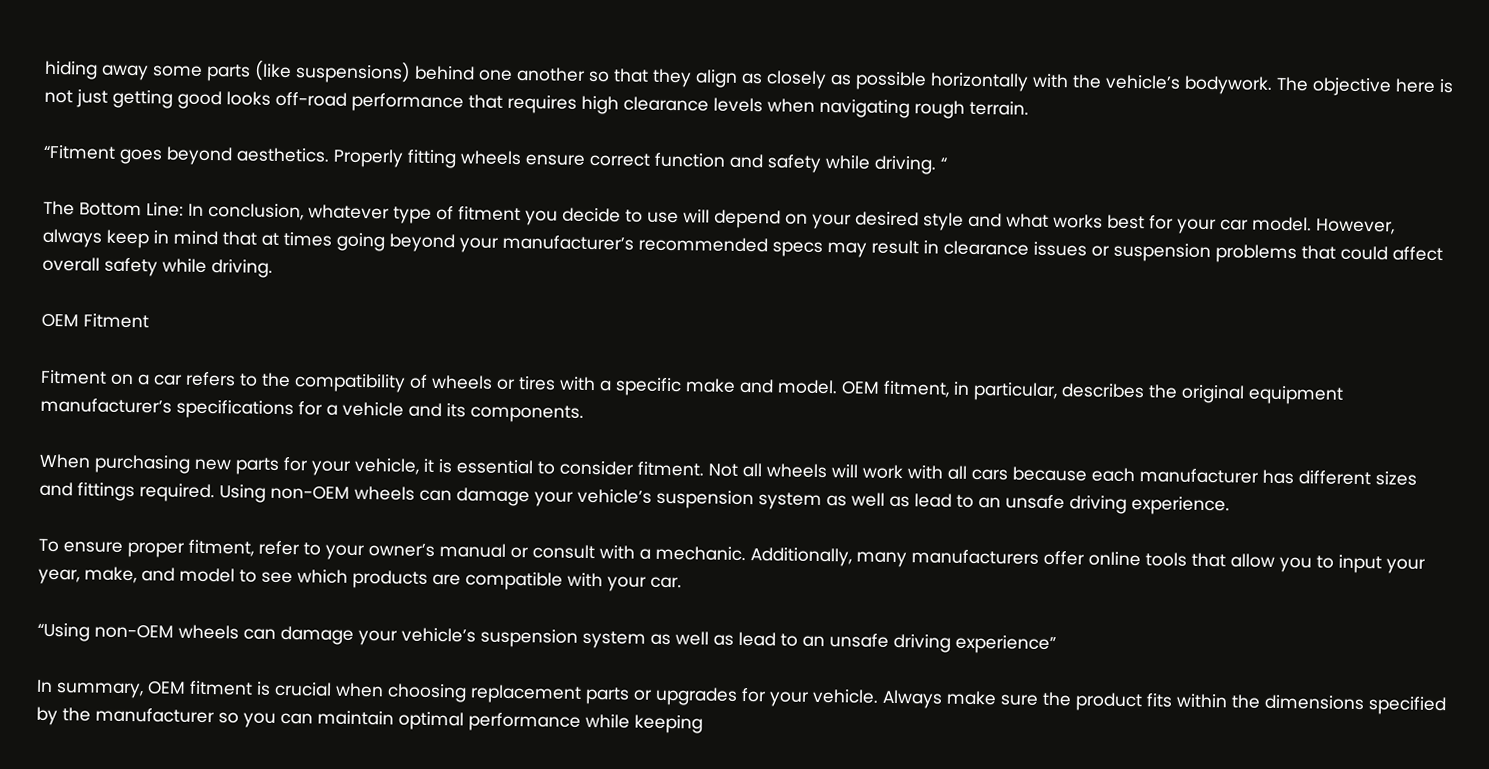hiding away some parts (like suspensions) behind one another so that they align as closely as possible horizontally with the vehicle’s bodywork. The objective here is not just getting good looks off-road performance that requires high clearance levels when navigating rough terrain.

“Fitment goes beyond aesthetics. Properly fitting wheels ensure correct function and safety while driving. “

The Bottom Line: In conclusion, whatever type of fitment you decide to use will depend on your desired style and what works best for your car model. However, always keep in mind that at times going beyond your manufacturer’s recommended specs may result in clearance issues or suspension problems that could affect overall safety while driving.

OEM Fitment

Fitment on a car refers to the compatibility of wheels or tires with a specific make and model. OEM fitment, in particular, describes the original equipment manufacturer’s specifications for a vehicle and its components.

When purchasing new parts for your vehicle, it is essential to consider fitment. Not all wheels will work with all cars because each manufacturer has different sizes and fittings required. Using non-OEM wheels can damage your vehicle’s suspension system as well as lead to an unsafe driving experience.

To ensure proper fitment, refer to your owner’s manual or consult with a mechanic. Additionally, many manufacturers offer online tools that allow you to input your year, make, and model to see which products are compatible with your car.

“Using non-OEM wheels can damage your vehicle’s suspension system as well as lead to an unsafe driving experience”

In summary, OEM fitment is crucial when choosing replacement parts or upgrades for your vehicle. Always make sure the product fits within the dimensions specified by the manufacturer so you can maintain optimal performance while keeping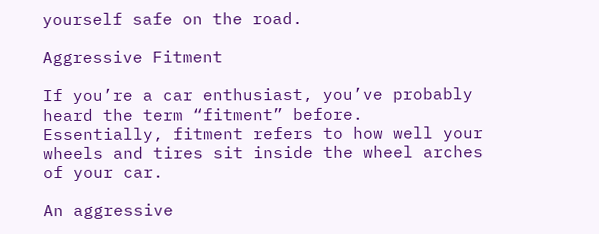yourself safe on the road.

Aggressive Fitment

If you’re a car enthusiast, you’ve probably heard the term “fitment” before. Essentially, fitment refers to how well your wheels and tires sit inside the wheel arches of your car.

An aggressive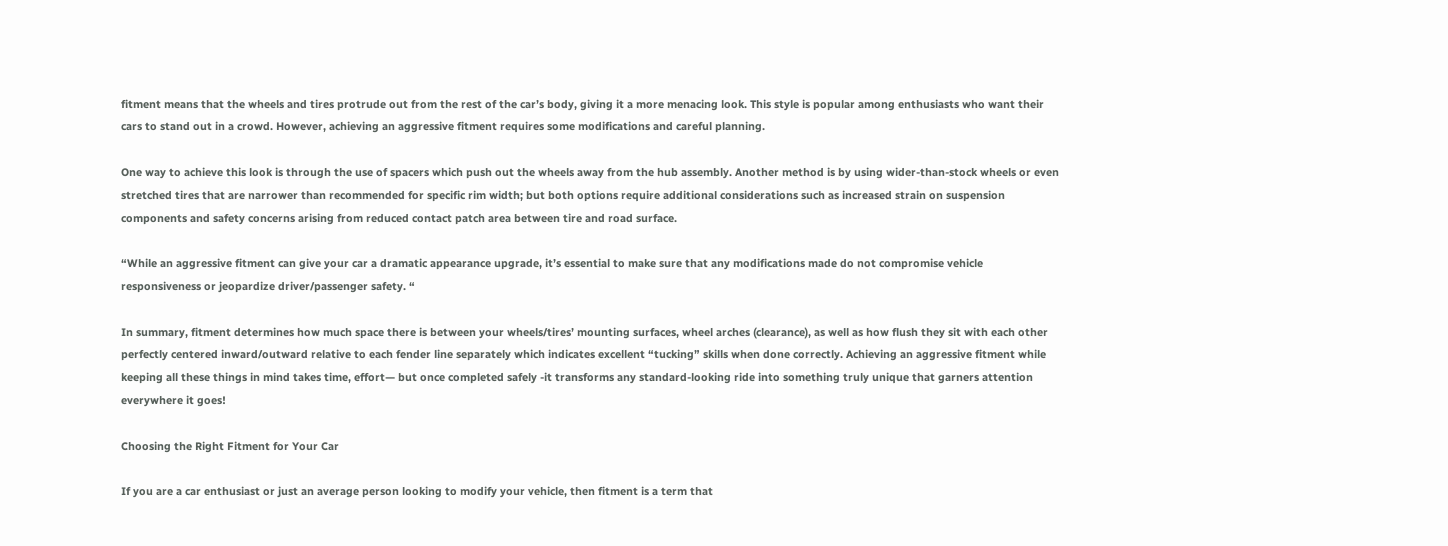fitment means that the wheels and tires protrude out from the rest of the car’s body, giving it a more menacing look. This style is popular among enthusiasts who want their cars to stand out in a crowd. However, achieving an aggressive fitment requires some modifications and careful planning.

One way to achieve this look is through the use of spacers which push out the wheels away from the hub assembly. Another method is by using wider-than-stock wheels or even stretched tires that are narrower than recommended for specific rim width; but both options require additional considerations such as increased strain on suspension components and safety concerns arising from reduced contact patch area between tire and road surface.

“While an aggressive fitment can give your car a dramatic appearance upgrade, it’s essential to make sure that any modifications made do not compromise vehicle responsiveness or jeopardize driver/passenger safety. “

In summary, fitment determines how much space there is between your wheels/tires’ mounting surfaces, wheel arches (clearance), as well as how flush they sit with each other perfectly centered inward/outward relative to each fender line separately which indicates excellent “tucking” skills when done correctly. Achieving an aggressive fitment while keeping all these things in mind takes time, effort— but once completed safely -it transforms any standard-looking ride into something truly unique that garners attention everywhere it goes!

Choosing the Right Fitment for Your Car

If you are a car enthusiast or just an average person looking to modify your vehicle, then fitment is a term that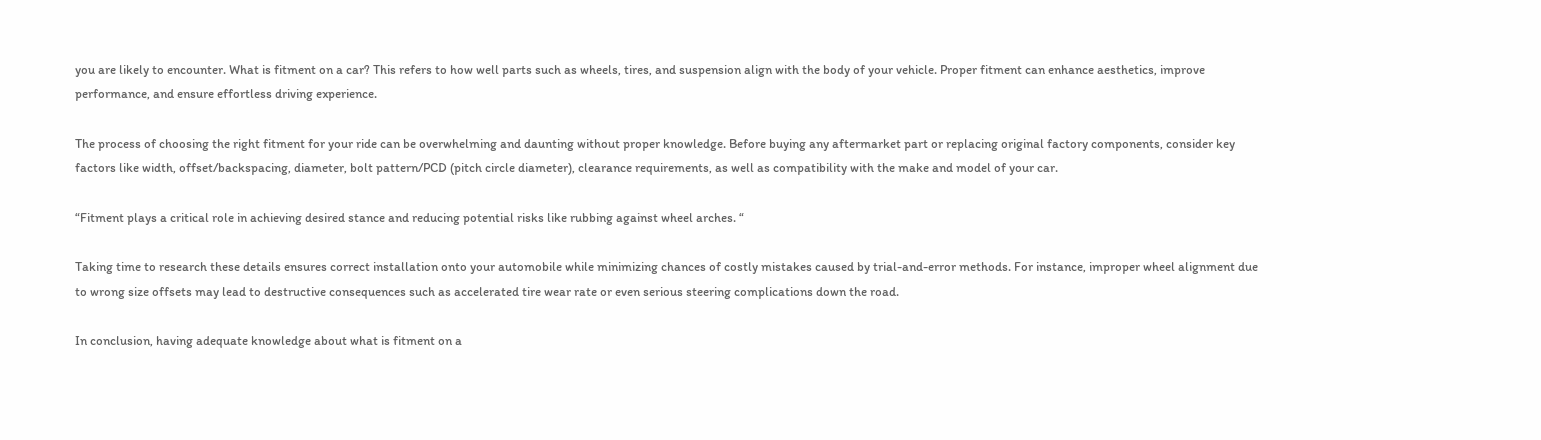you are likely to encounter. What is fitment on a car? This refers to how well parts such as wheels, tires, and suspension align with the body of your vehicle. Proper fitment can enhance aesthetics, improve performance, and ensure effortless driving experience.

The process of choosing the right fitment for your ride can be overwhelming and daunting without proper knowledge. Before buying any aftermarket part or replacing original factory components, consider key factors like width, offset/backspacing, diameter, bolt pattern/PCD (pitch circle diameter), clearance requirements, as well as compatibility with the make and model of your car.

“Fitment plays a critical role in achieving desired stance and reducing potential risks like rubbing against wheel arches. “

Taking time to research these details ensures correct installation onto your automobile while minimizing chances of costly mistakes caused by trial-and-error methods. For instance, improper wheel alignment due to wrong size offsets may lead to destructive consequences such as accelerated tire wear rate or even serious steering complications down the road.

In conclusion, having adequate knowledge about what is fitment on a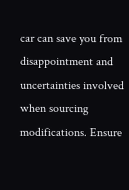car can save you from disappointment and uncertainties involved when sourcing modifications. Ensure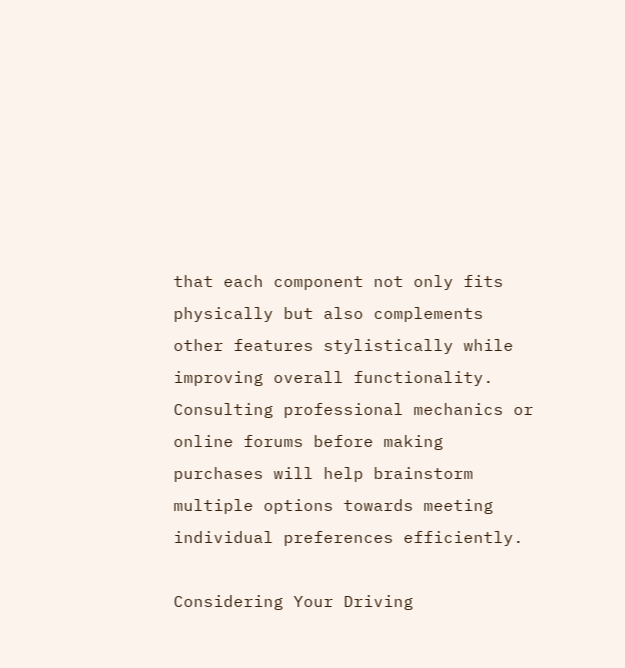that each component not only fits physically but also complements other features stylistically while improving overall functionality. Consulting professional mechanics or online forums before making purchases will help brainstorm multiple options towards meeting individual preferences efficiently.

Considering Your Driving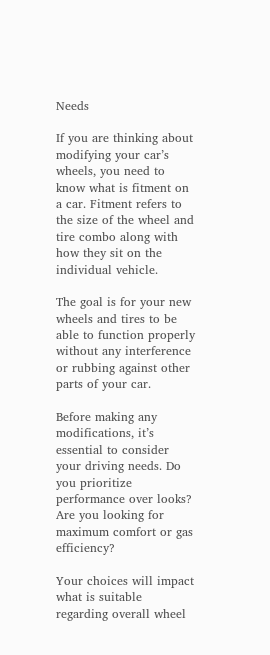Needs

If you are thinking about modifying your car’s wheels, you need to know what is fitment on a car. Fitment refers to the size of the wheel and tire combo along with how they sit on the individual vehicle.

The goal is for your new wheels and tires to be able to function properly without any interference or rubbing against other parts of your car.

Before making any modifications, it’s essential to consider your driving needs. Do you prioritize performance over looks? Are you looking for maximum comfort or gas efficiency?

Your choices will impact what is suitable regarding overall wheel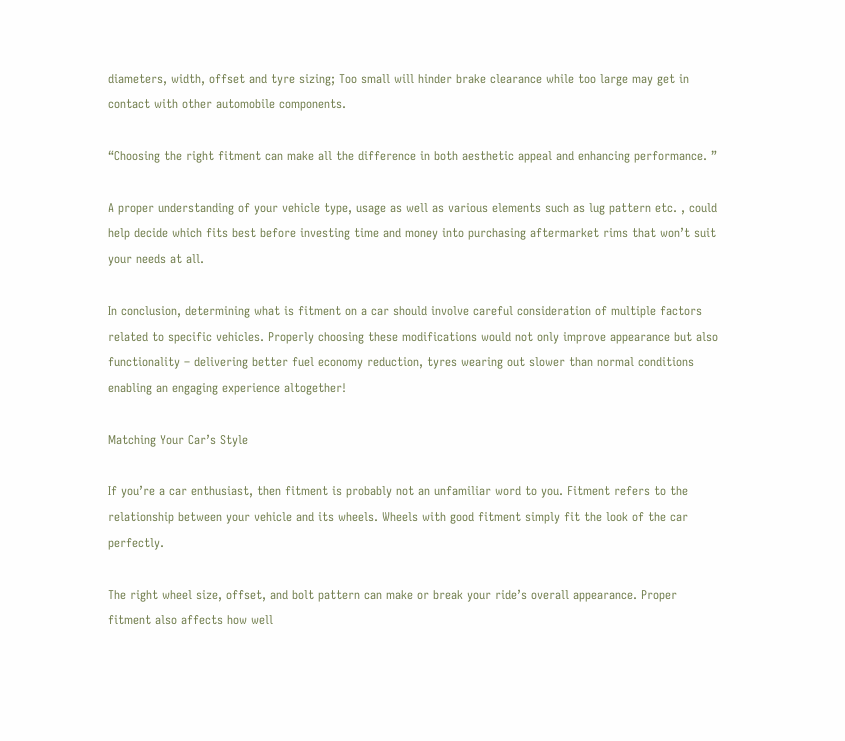diameters, width, offset and tyre sizing; Too small will hinder brake clearance while too large may get in contact with other automobile components.

“Choosing the right fitment can make all the difference in both aesthetic appeal and enhancing performance. ”

A proper understanding of your vehicle type, usage as well as various elements such as lug pattern etc. , could help decide which fits best before investing time and money into purchasing aftermarket rims that won’t suit your needs at all.

In conclusion, determining what is fitment on a car should involve careful consideration of multiple factors related to specific vehicles. Properly choosing these modifications would not only improve appearance but also functionality – delivering better fuel economy reduction, tyres wearing out slower than normal conditions enabling an engaging experience altogether!

Matching Your Car’s Style

If you’re a car enthusiast, then fitment is probably not an unfamiliar word to you. Fitment refers to the relationship between your vehicle and its wheels. Wheels with good fitment simply fit the look of the car perfectly.

The right wheel size, offset, and bolt pattern can make or break your ride’s overall appearance. Proper fitment also affects how well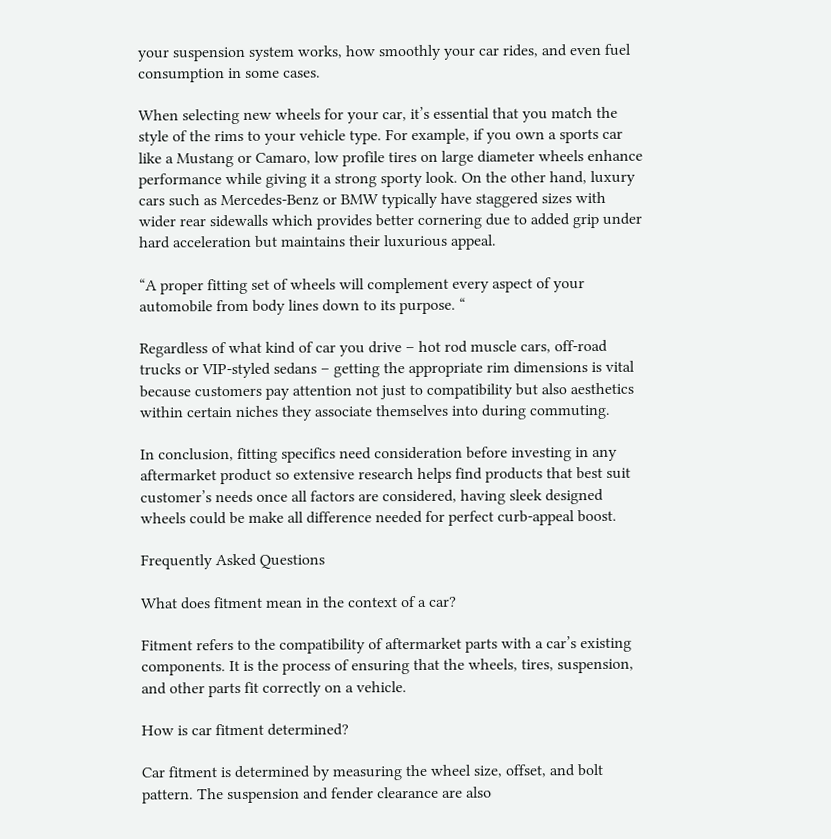your suspension system works, how smoothly your car rides, and even fuel consumption in some cases.

When selecting new wheels for your car, it’s essential that you match the style of the rims to your vehicle type. For example, if you own a sports car like a Mustang or Camaro, low profile tires on large diameter wheels enhance performance while giving it a strong sporty look. On the other hand, luxury cars such as Mercedes-Benz or BMW typically have staggered sizes with wider rear sidewalls which provides better cornering due to added grip under hard acceleration but maintains their luxurious appeal.

“A proper fitting set of wheels will complement every aspect of your automobile from body lines down to its purpose. “

Regardless of what kind of car you drive – hot rod muscle cars, off-road trucks or VIP-styled sedans – getting the appropriate rim dimensions is vital because customers pay attention not just to compatibility but also aesthetics within certain niches they associate themselves into during commuting.

In conclusion, fitting specifics need consideration before investing in any aftermarket product so extensive research helps find products that best suit customer’s needs once all factors are considered, having sleek designed wheels could be make all difference needed for perfect curb-appeal boost.

Frequently Asked Questions

What does fitment mean in the context of a car?

Fitment refers to the compatibility of aftermarket parts with a car’s existing components. It is the process of ensuring that the wheels, tires, suspension, and other parts fit correctly on a vehicle.

How is car fitment determined?

Car fitment is determined by measuring the wheel size, offset, and bolt pattern. The suspension and fender clearance are also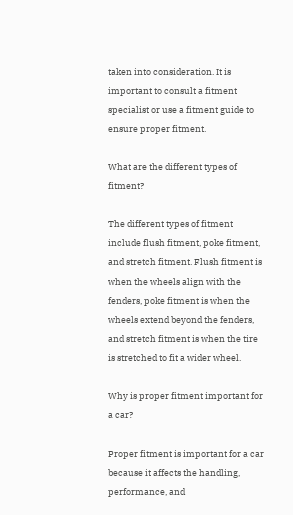taken into consideration. It is important to consult a fitment specialist or use a fitment guide to ensure proper fitment.

What are the different types of fitment?

The different types of fitment include flush fitment, poke fitment, and stretch fitment. Flush fitment is when the wheels align with the fenders, poke fitment is when the wheels extend beyond the fenders, and stretch fitment is when the tire is stretched to fit a wider wheel.

Why is proper fitment important for a car?

Proper fitment is important for a car because it affects the handling, performance, and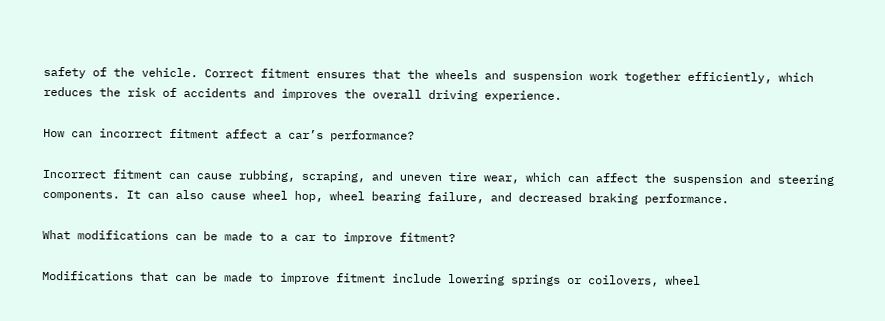safety of the vehicle. Correct fitment ensures that the wheels and suspension work together efficiently, which reduces the risk of accidents and improves the overall driving experience.

How can incorrect fitment affect a car’s performance?

Incorrect fitment can cause rubbing, scraping, and uneven tire wear, which can affect the suspension and steering components. It can also cause wheel hop, wheel bearing failure, and decreased braking performance.

What modifications can be made to a car to improve fitment?

Modifications that can be made to improve fitment include lowering springs or coilovers, wheel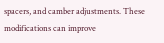spacers, and camber adjustments. These modifications can improve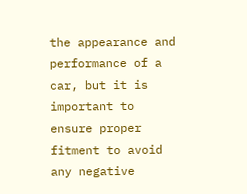the appearance and performance of a car, but it is important to ensure proper fitment to avoid any negative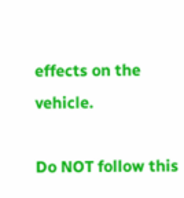effects on the vehicle.

Do NOT follow this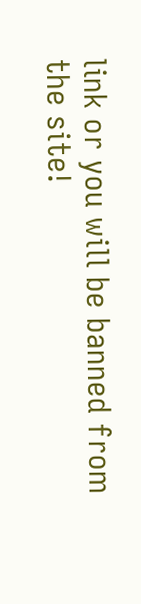link or you will be banned from the site!